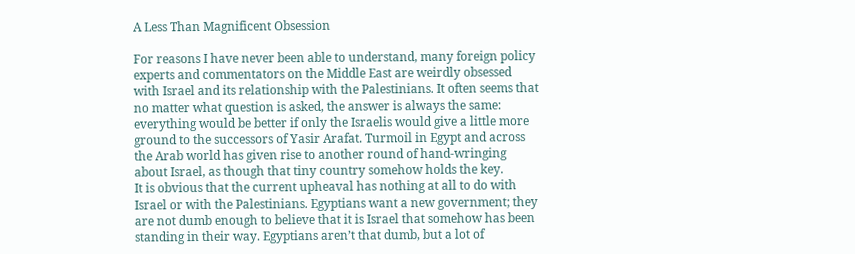A Less Than Magnificent Obsession

For reasons I have never been able to understand, many foreign policy experts and commentators on the Middle East are weirdly obsessed with Israel and its relationship with the Palestinians. It often seems that no matter what question is asked, the answer is always the same: everything would be better if only the Israelis would give a little more ground to the successors of Yasir Arafat. Turmoil in Egypt and across the Arab world has given rise to another round of hand-wringing about Israel, as though that tiny country somehow holds the key.
It is obvious that the current upheaval has nothing at all to do with Israel or with the Palestinians. Egyptians want a new government; they are not dumb enough to believe that it is Israel that somehow has been standing in their way. Egyptians aren’t that dumb, but a lot of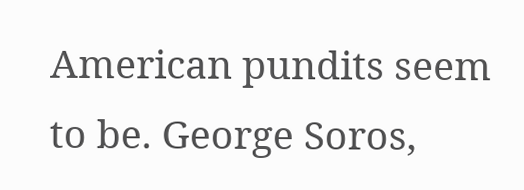American pundits seem to be. George Soros,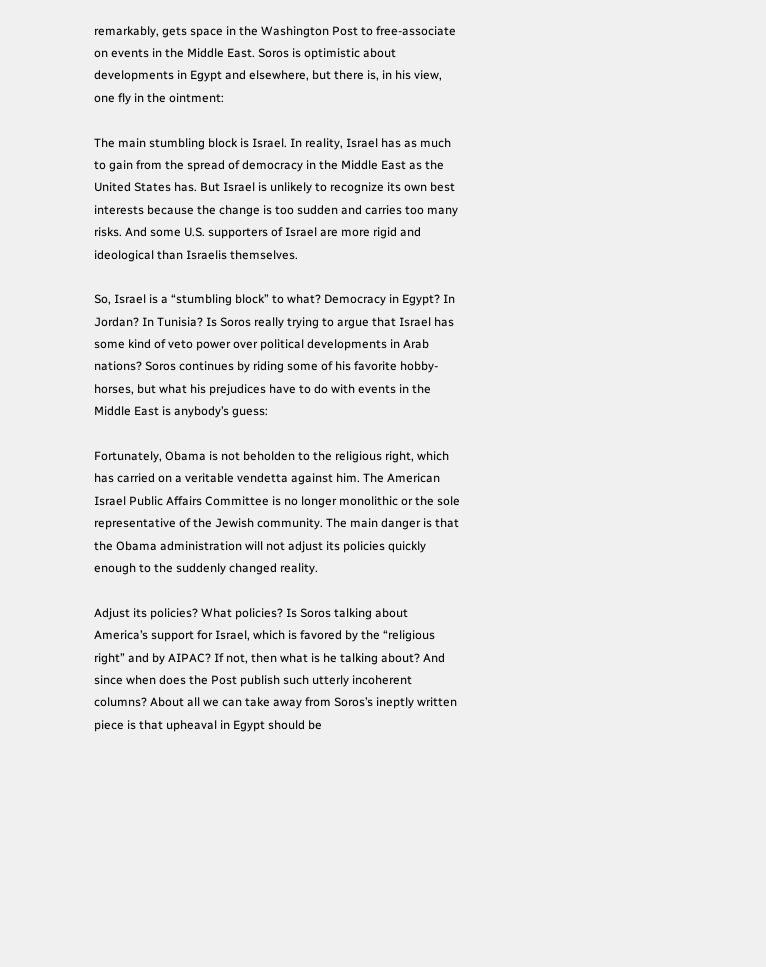remarkably, gets space in the Washington Post to free-associate on events in the Middle East. Soros is optimistic about developments in Egypt and elsewhere, but there is, in his view, one fly in the ointment:

The main stumbling block is Israel. In reality, Israel has as much to gain from the spread of democracy in the Middle East as the United States has. But Israel is unlikely to recognize its own best interests because the change is too sudden and carries too many risks. And some U.S. supporters of Israel are more rigid and ideological than Israelis themselves.

So, Israel is a “stumbling block” to what? Democracy in Egypt? In Jordan? In Tunisia? Is Soros really trying to argue that Israel has some kind of veto power over political developments in Arab nations? Soros continues by riding some of his favorite hobby-horses, but what his prejudices have to do with events in the Middle East is anybody’s guess:

Fortunately, Obama is not beholden to the religious right, which has carried on a veritable vendetta against him. The American Israel Public Affairs Committee is no longer monolithic or the sole representative of the Jewish community. The main danger is that the Obama administration will not adjust its policies quickly enough to the suddenly changed reality.

Adjust its policies? What policies? Is Soros talking about America’s support for Israel, which is favored by the “religious right” and by AIPAC? If not, then what is he talking about? And since when does the Post publish such utterly incoherent columns? About all we can take away from Soros’s ineptly written piece is that upheaval in Egypt should be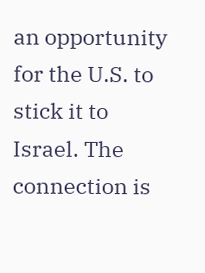an opportunity for the U.S. to stick it to Israel. The connection is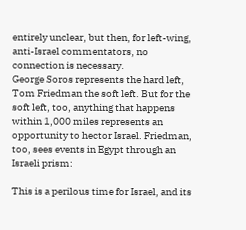entirely unclear, but then, for left-wing, anti-Israel commentators, no connection is necessary.
George Soros represents the hard left, Tom Friedman the soft left. But for the soft left, too, anything that happens within 1,000 miles represents an opportunity to hector Israel. Friedman, too, sees events in Egypt through an Israeli prism:

This is a perilous time for Israel, and its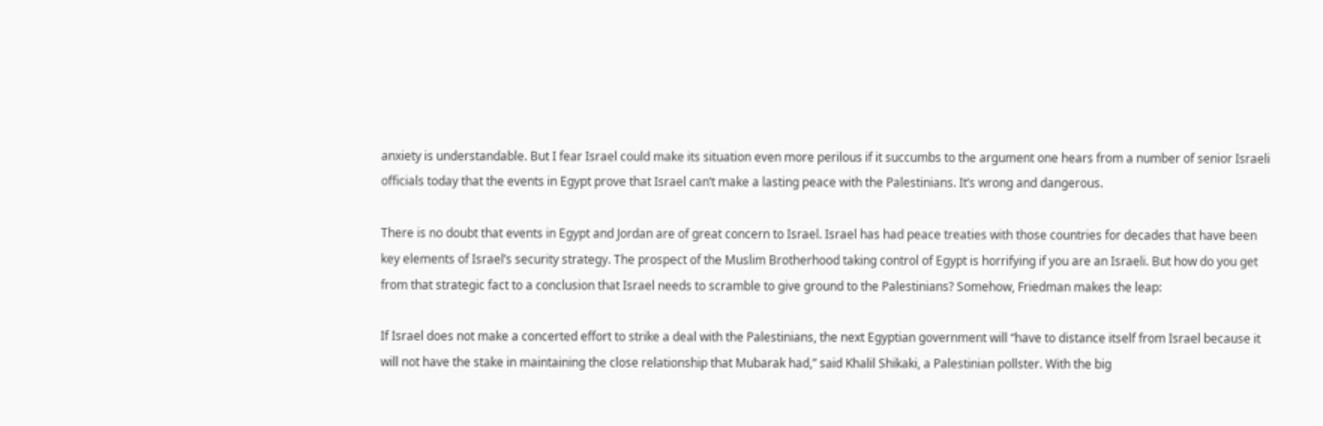anxiety is understandable. But I fear Israel could make its situation even more perilous if it succumbs to the argument one hears from a number of senior Israeli officials today that the events in Egypt prove that Israel can’t make a lasting peace with the Palestinians. It’s wrong and dangerous.

There is no doubt that events in Egypt and Jordan are of great concern to Israel. Israel has had peace treaties with those countries for decades that have been key elements of Israel’s security strategy. The prospect of the Muslim Brotherhood taking control of Egypt is horrifying if you are an Israeli. But how do you get from that strategic fact to a conclusion that Israel needs to scramble to give ground to the Palestinians? Somehow, Friedman makes the leap:

If Israel does not make a concerted effort to strike a deal with the Palestinians, the next Egyptian government will “have to distance itself from Israel because it will not have the stake in maintaining the close relationship that Mubarak had,” said Khalil Shikaki, a Palestinian pollster. With the big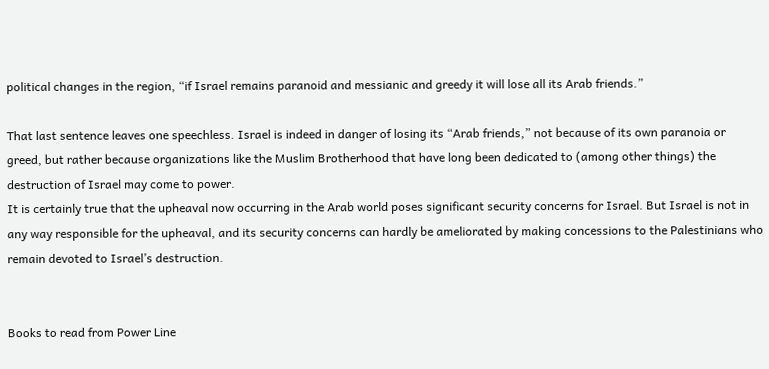political changes in the region, “if Israel remains paranoid and messianic and greedy it will lose all its Arab friends.”

That last sentence leaves one speechless. Israel is indeed in danger of losing its “Arab friends,” not because of its own paranoia or greed, but rather because organizations like the Muslim Brotherhood that have long been dedicated to (among other things) the destruction of Israel may come to power.
It is certainly true that the upheaval now occurring in the Arab world poses significant security concerns for Israel. But Israel is not in any way responsible for the upheaval, and its security concerns can hardly be ameliorated by making concessions to the Palestinians who remain devoted to Israel’s destruction.


Books to read from Power Line